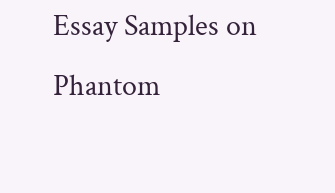Essay Samples on Phantom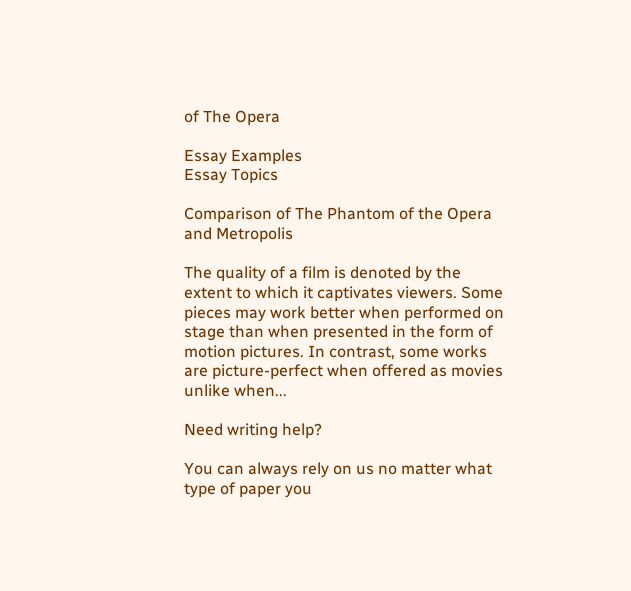of The Opera

Essay Examples
Essay Topics

Comparison of The Phantom of the Opera and Metropolis

The quality of a film is denoted by the extent to which it captivates viewers. Some pieces may work better when performed on stage than when presented in the form of motion pictures. In contrast, some works are picture-perfect when offered as movies unlike when...

Need writing help?

You can always rely on us no matter what type of paper you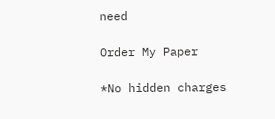need

Order My Paper

*No hidden charges